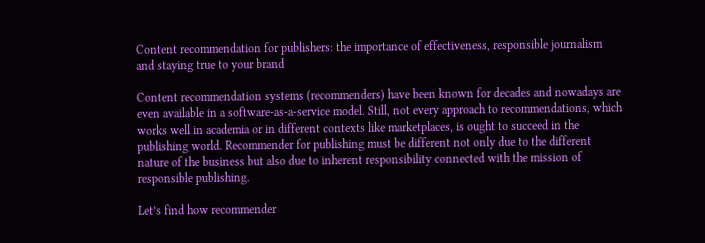Content recommendation for publishers: the importance of effectiveness, responsible journalism and staying true to your brand

Content recommendation systems (recommenders) have been known for decades and nowadays are even available in a software-as-a-service model. Still, not every approach to recommendations, which works well in academia or in different contexts like marketplaces, is ought to succeed in the publishing world. Recommender for publishing must be different not only due to the different nature of the business but also due to inherent responsibility connected with the mission of responsible publishing.

Let’s find how recommender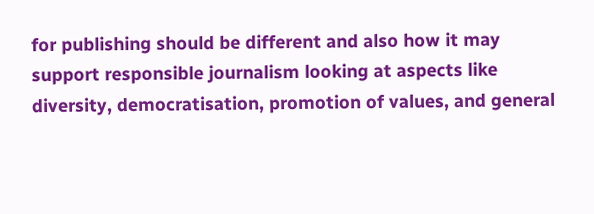for publishing should be different and also how it may support responsible journalism looking at aspects like diversity, democratisation, promotion of values, and general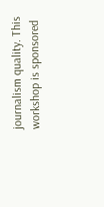journalism quality. This workshop is sponsored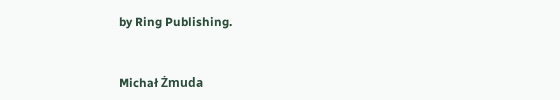by Ring Publishing.


Michał Żmuda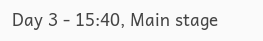Day 3 - 15:40, Main stage